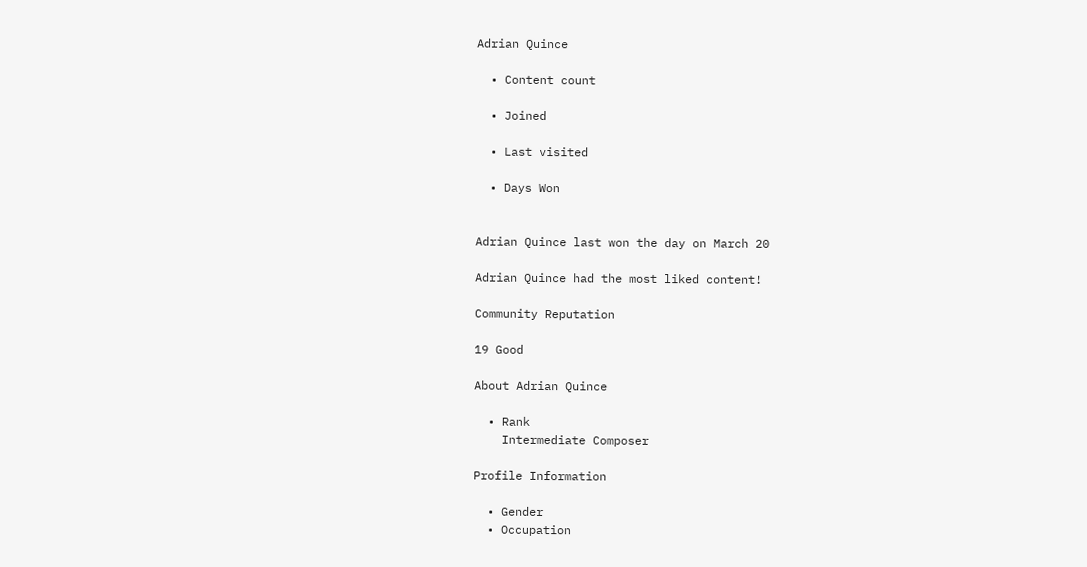Adrian Quince

  • Content count

  • Joined

  • Last visited

  • Days Won


Adrian Quince last won the day on March 20

Adrian Quince had the most liked content!

Community Reputation

19 Good

About Adrian Quince

  • Rank
    Intermediate Composer

Profile Information

  • Gender
  • Occupation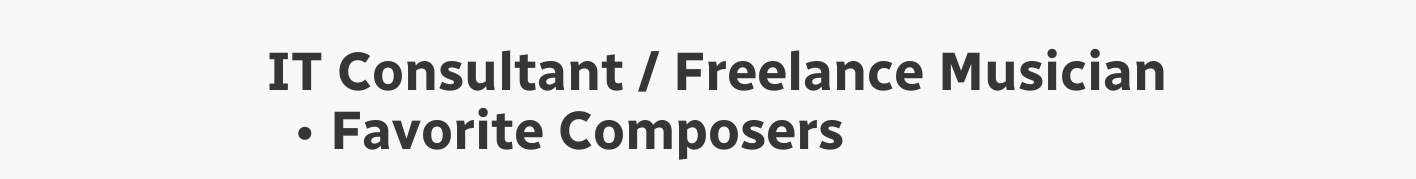IT Consultant / Freelance Musician
  • Favorite Composers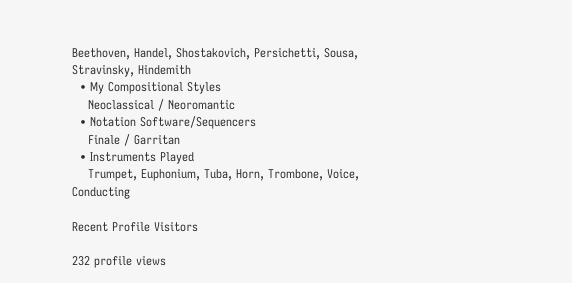Beethoven, Handel, Shostakovich, Persichetti, Sousa, Stravinsky, Hindemith
  • My Compositional Styles
    Neoclassical / Neoromantic
  • Notation Software/Sequencers
    Finale / Garritan
  • Instruments Played
    Trumpet, Euphonium, Tuba, Horn, Trombone, Voice, Conducting

Recent Profile Visitors

232 profile views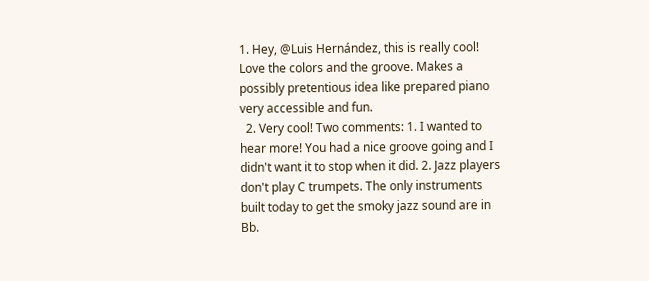1. Hey, @Luis Hernández, this is really cool! Love the colors and the groove. Makes a possibly pretentious idea like prepared piano very accessible and fun.
  2. Very cool! Two comments: 1. I wanted to hear more! You had a nice groove going and I didn't want it to stop when it did. 2. Jazz players don't play C trumpets. The only instruments built today to get the smoky jazz sound are in Bb.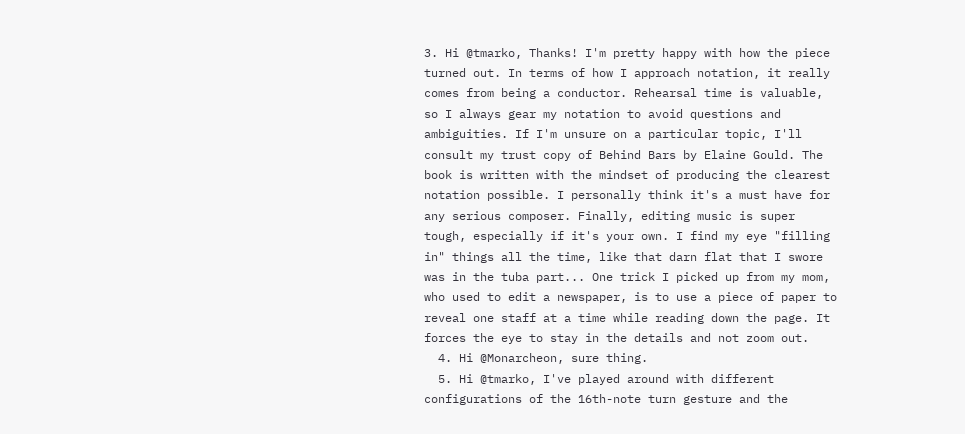3. Hi @tmarko, Thanks! I'm pretty happy with how the piece turned out. In terms of how I approach notation, it really comes from being a conductor. Rehearsal time is valuable, so I always gear my notation to avoid questions and ambiguities. If I'm unsure on a particular topic, I'll consult my trust copy of Behind Bars by Elaine Gould. The book is written with the mindset of producing the clearest notation possible. I personally think it's a must have for any serious composer. Finally, editing music is super tough, especially if it's your own. I find my eye "filling in" things all the time, like that darn flat that I swore was in the tuba part... One trick I picked up from my mom, who used to edit a newspaper, is to use a piece of paper to reveal one staff at a time while reading down the page. It forces the eye to stay in the details and not zoom out.
  4. Hi @Monarcheon, sure thing.
  5. Hi @tmarko, I've played around with different configurations of the 16th-note turn gesture and the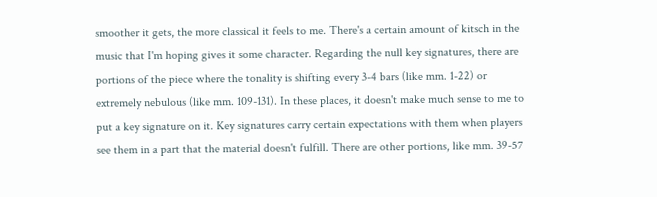smoother it gets, the more classical it feels to me. There's a certain amount of kitsch in the music that I'm hoping gives it some character. Regarding the null key signatures, there are portions of the piece where the tonality is shifting every 3-4 bars (like mm. 1-22) or extremely nebulous (like mm. 109-131). In these places, it doesn't make much sense to me to put a key signature on it. Key signatures carry certain expectations with them when players see them in a part that the material doesn't fulfill. There are other portions, like mm. 39-57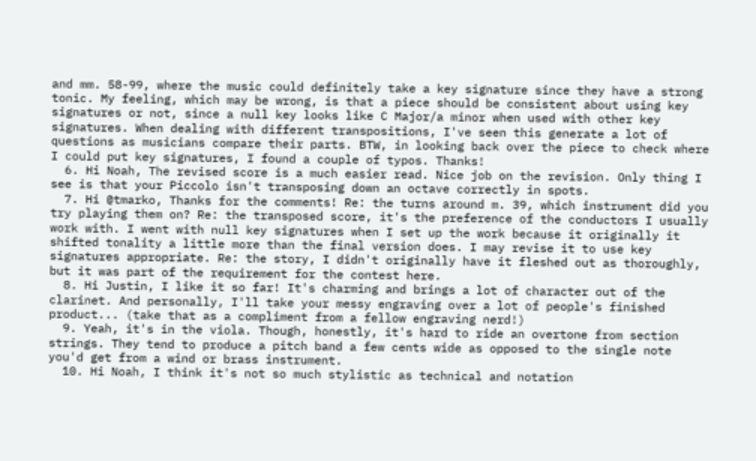and mm. 58-99, where the music could definitely take a key signature since they have a strong tonic. My feeling, which may be wrong, is that a piece should be consistent about using key signatures or not, since a null key looks like C Major/a minor when used with other key signatures. When dealing with different transpositions, I've seen this generate a lot of questions as musicians compare their parts. BTW, in looking back over the piece to check where I could put key signatures, I found a couple of typos. Thanks!
  6. Hi Noah, The revised score is a much easier read. Nice job on the revision. Only thing I see is that your Piccolo isn't transposing down an octave correctly in spots.
  7. Hi @tmarko, Thanks for the comments! Re: the turns around m. 39, which instrument did you try playing them on? Re: the transposed score, it's the preference of the conductors I usually work with. I went with null key signatures when I set up the work because it originally it shifted tonality a little more than the final version does. I may revise it to use key signatures appropriate. Re: the story, I didn't originally have it fleshed out as thoroughly, but it was part of the requirement for the contest here.
  8. Hi Justin, I like it so far! It's charming and brings a lot of character out of the clarinet. And personally, I'll take your messy engraving over a lot of people's finished product... (take that as a compliment from a fellow engraving nerd!)
  9. Yeah, it's in the viola. Though, honestly, it's hard to ride an overtone from section strings. They tend to produce a pitch band a few cents wide as opposed to the single note you'd get from a wind or brass instrument.
  10. Hi Noah, I think it's not so much stylistic as technical and notation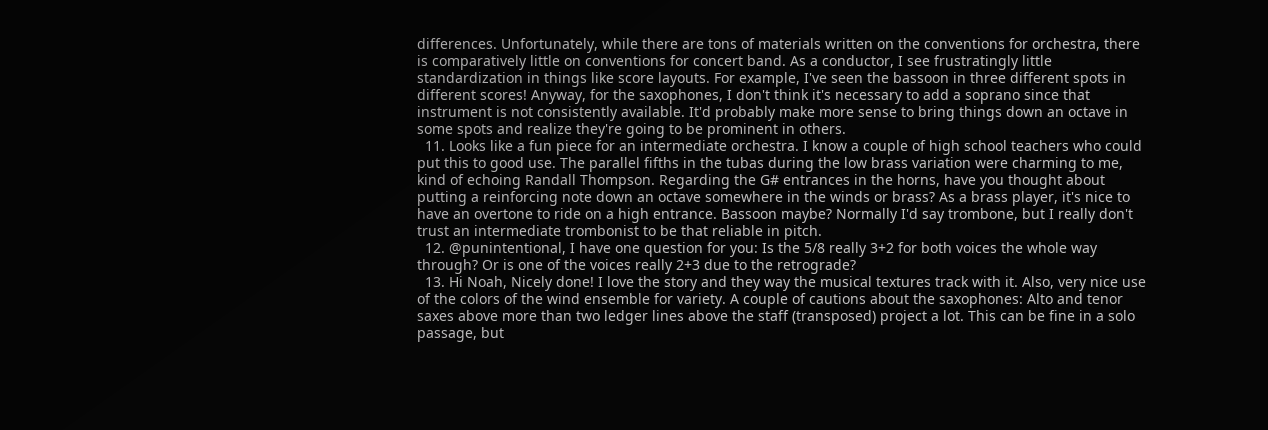differences. Unfortunately, while there are tons of materials written on the conventions for orchestra, there is comparatively little on conventions for concert band. As a conductor, I see frustratingly little standardization in things like score layouts. For example, I've seen the bassoon in three different spots in different scores! Anyway, for the saxophones, I don't think it's necessary to add a soprano since that instrument is not consistently available. It'd probably make more sense to bring things down an octave in some spots and realize they're going to be prominent in others.
  11. Looks like a fun piece for an intermediate orchestra. I know a couple of high school teachers who could put this to good use. The parallel fifths in the tubas during the low brass variation were charming to me, kind of echoing Randall Thompson. Regarding the G# entrances in the horns, have you thought about putting a reinforcing note down an octave somewhere in the winds or brass? As a brass player, it's nice to have an overtone to ride on a high entrance. Bassoon maybe? Normally I'd say trombone, but I really don't trust an intermediate trombonist to be that reliable in pitch.
  12. @punintentional, I have one question for you: Is the 5/8 really 3+2 for both voices the whole way through? Or is one of the voices really 2+3 due to the retrograde?
  13. Hi Noah, Nicely done! I love the story and they way the musical textures track with it. Also, very nice use of the colors of the wind ensemble for variety. A couple of cautions about the saxophones: Alto and tenor saxes above more than two ledger lines above the staff (transposed) project a lot. This can be fine in a solo passage, but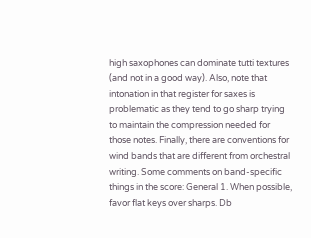high saxophones can dominate tutti textures (and not in a good way). Also, note that intonation in that register for saxes is problematic as they tend to go sharp trying to maintain the compression needed for those notes. Finally, there are conventions for wind bands that are different from orchestral writing. Some comments on band-specific things in the score: General 1. When possible, favor flat keys over sharps. Db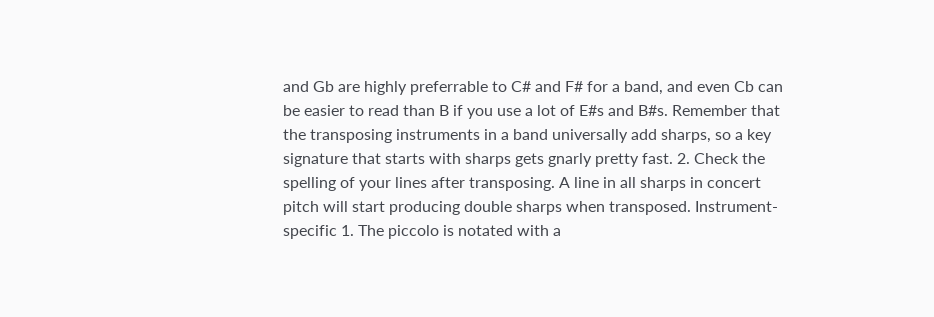and Gb are highly preferrable to C# and F# for a band, and even Cb can be easier to read than B if you use a lot of E#s and B#s. Remember that the transposing instruments in a band universally add sharps, so a key signature that starts with sharps gets gnarly pretty fast. 2. Check the spelling of your lines after transposing. A line in all sharps in concert pitch will start producing double sharps when transposed. Instrument-specific 1. The piccolo is notated with a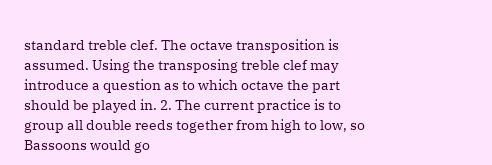standard treble clef. The octave transposition is assumed. Using the transposing treble clef may introduce a question as to which octave the part should be played in. 2. The current practice is to group all double reeds together from high to low, so Bassoons would go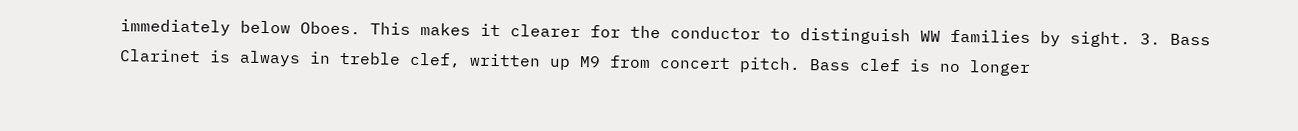immediately below Oboes. This makes it clearer for the conductor to distinguish WW families by sight. 3. Bass Clarinet is always in treble clef, written up M9 from concert pitch. Bass clef is no longer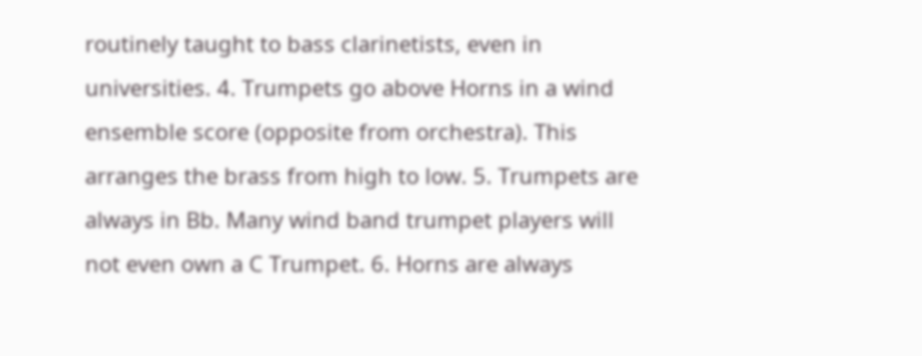routinely taught to bass clarinetists, even in universities. 4. Trumpets go above Horns in a wind ensemble score (opposite from orchestra). This arranges the brass from high to low. 5. Trumpets are always in Bb. Many wind band trumpet players will not even own a C Trumpet. 6. Horns are always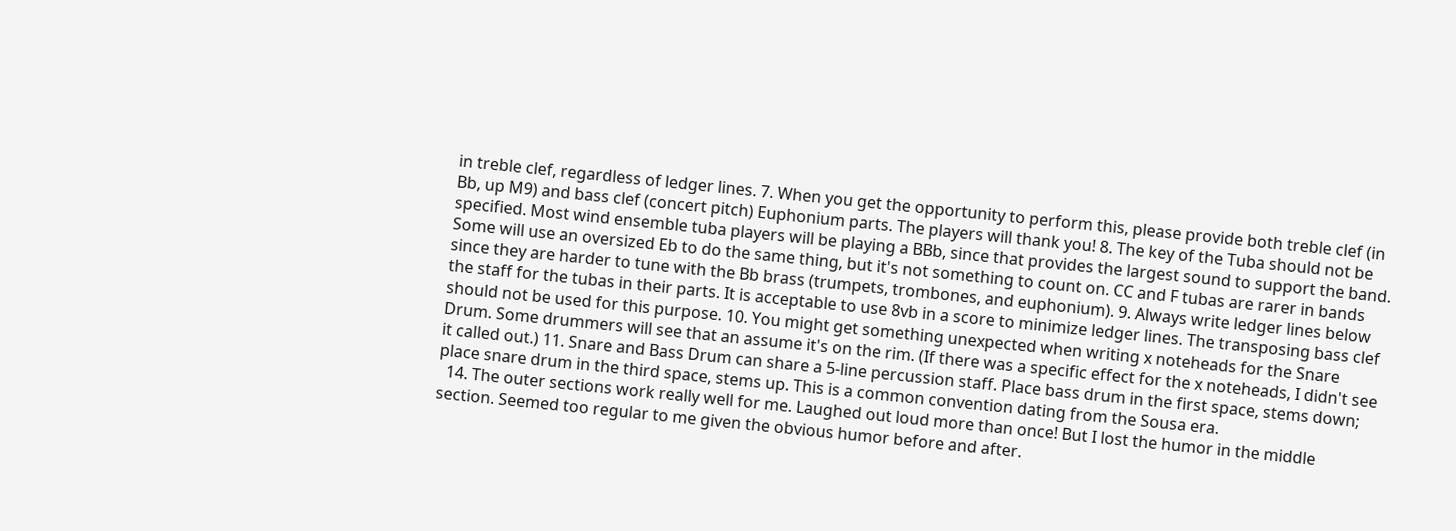in treble clef, regardless of ledger lines. 7. When you get the opportunity to perform this, please provide both treble clef (in Bb, up M9) and bass clef (concert pitch) Euphonium parts. The players will thank you! 8. The key of the Tuba should not be specified. Most wind ensemble tuba players will be playing a BBb, since that provides the largest sound to support the band. Some will use an oversized Eb to do the same thing, but it's not something to count on. CC and F tubas are rarer in bands since they are harder to tune with the Bb brass (trumpets, trombones, and euphonium). 9. Always write ledger lines below the staff for the tubas in their parts. It is acceptable to use 8vb in a score to minimize ledger lines. The transposing bass clef should not be used for this purpose. 10. You might get something unexpected when writing x noteheads for the Snare Drum. Some drummers will see that an assume it's on the rim. (If there was a specific effect for the x noteheads, I didn't see it called out.) 11. Snare and Bass Drum can share a 5-line percussion staff. Place bass drum in the first space, stems down; place snare drum in the third space, stems up. This is a common convention dating from the Sousa era.
  14. The outer sections work really well for me. Laughed out loud more than once! But I lost the humor in the middle section. Seemed too regular to me given the obvious humor before and after.